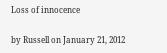Loss of innocence

by Russell on January 21, 2012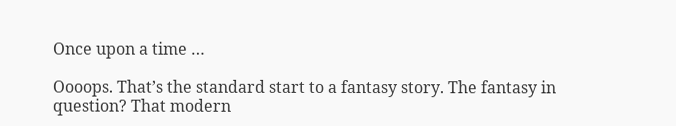Once upon a time …

Oooops. That’s the standard start to a fantasy story. The fantasy in question? That modern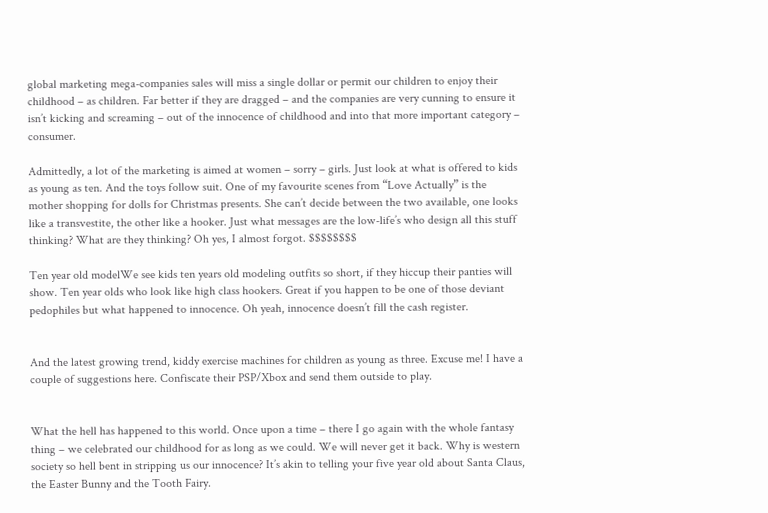global marketing mega-companies sales will miss a single dollar or permit our children to enjoy their childhood – as children. Far better if they are dragged – and the companies are very cunning to ensure it isn’t kicking and screaming – out of the innocence of childhood and into that more important category – consumer.

Admittedly, a lot of the marketing is aimed at women – sorry – girls. Just look at what is offered to kids as young as ten. And the toys follow suit. One of my favourite scenes from “Love Actually” is the mother shopping for dolls for Christmas presents. She can’t decide between the two available, one looks like a transvestite, the other like a hooker. Just what messages are the low-life’s who design all this stuff thinking? What are they thinking? Oh yes, I almost forgot. $$$$$$$$

Ten year old modelWe see kids ten years old modeling outfits so short, if they hiccup their panties will show. Ten year olds who look like high class hookers. Great if you happen to be one of those deviant pedophiles but what happened to innocence. Oh yeah, innocence doesn’t fill the cash register.


And the latest growing trend, kiddy exercise machines for children as young as three. Excuse me! I have a couple of suggestions here. Confiscate their PSP/Xbox and send them outside to play.


What the hell has happened to this world. Once upon a time – there I go again with the whole fantasy thing – we celebrated our childhood for as long as we could. We will never get it back. Why is western society so hell bent in stripping us our innocence? It’s akin to telling your five year old about Santa Claus, the Easter Bunny and the Tooth Fairy.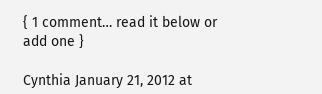{ 1 comment… read it below or add one }

Cynthia January 21, 2012 at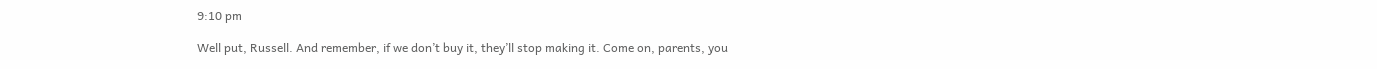9:10 pm

Well put, Russell. And remember, if we don’t buy it, they’ll stop making it. Come on, parents, you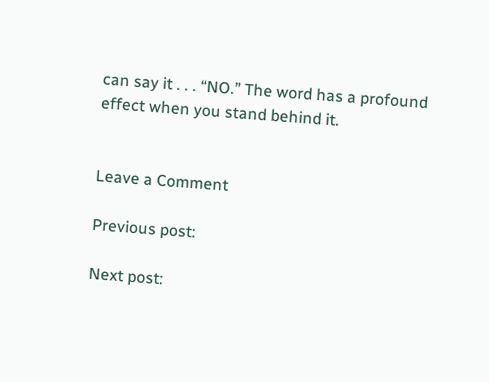can say it . . . “NO.” The word has a profound effect when you stand behind it.


Leave a Comment

Previous post:

Next post: